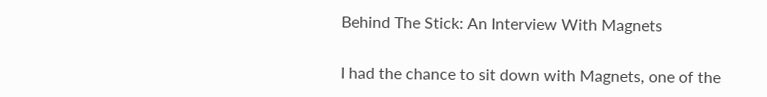Behind The Stick: An Interview With Magnets

I had the chance to sit down with Magnets, one of the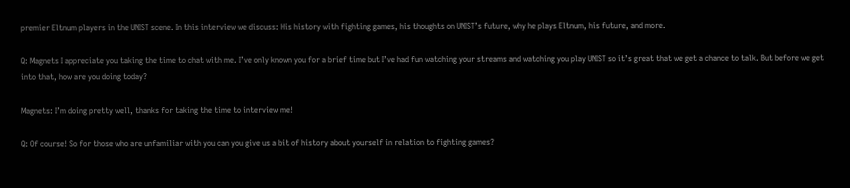premier Eltnum players in the UNIST scene. In this interview we discuss: His history with fighting games, his thoughts on UNIST’s future, why he plays Eltnum, his future, and more.

Q: Magnets I appreciate you taking the time to chat with me. I’ve only known you for a brief time but I’ve had fun watching your streams and watching you play UNIST so it’s great that we get a chance to talk. But before we get into that, how are you doing today?

Magnets: I’m doing pretty well, thanks for taking the time to interview me!

Q: Of course! So for those who are unfamiliar with you can you give us a bit of history about yourself in relation to fighting games?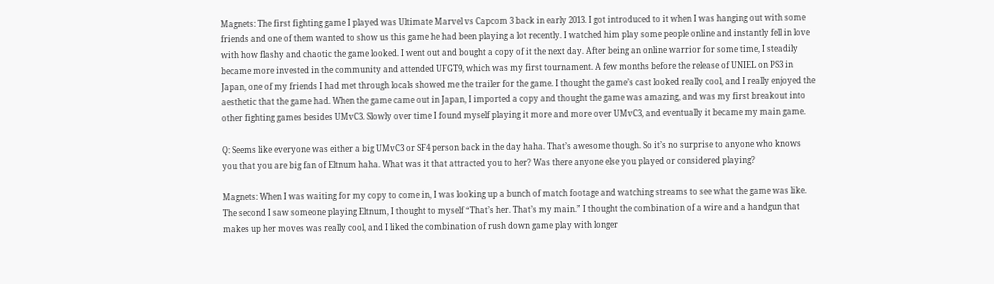Magnets: The first fighting game I played was Ultimate Marvel vs Capcom 3 back in early 2013. I got introduced to it when I was hanging out with some friends and one of them wanted to show us this game he had been playing a lot recently. I watched him play some people online and instantly fell in love with how flashy and chaotic the game looked. I went out and bought a copy of it the next day. After being an online warrior for some time, I steadily became more invested in the community and attended UFGT9, which was my first tournament. A few months before the release of UNIEL on PS3 in Japan, one of my friends I had met through locals showed me the trailer for the game. I thought the game’s cast looked really cool, and I really enjoyed the aesthetic that the game had. When the game came out in Japan, I imported a copy and thought the game was amazing, and was my first breakout into other fighting games besides UMvC3. Slowly over time I found myself playing it more and more over UMvC3, and eventually it became my main game.

Q: Seems like everyone was either a big UMvC3 or SF4 person back in the day haha. That’s awesome though. So it’s no surprise to anyone who knows you that you are big fan of Eltnum haha. What was it that attracted you to her? Was there anyone else you played or considered playing?

Magnets: When I was waiting for my copy to come in, I was looking up a bunch of match footage and watching streams to see what the game was like. The second I saw someone playing Eltnum, I thought to myself “That’s her. That’s my main.” I thought the combination of a wire and a handgun that makes up her moves was really cool, and I liked the combination of rush down game play with longer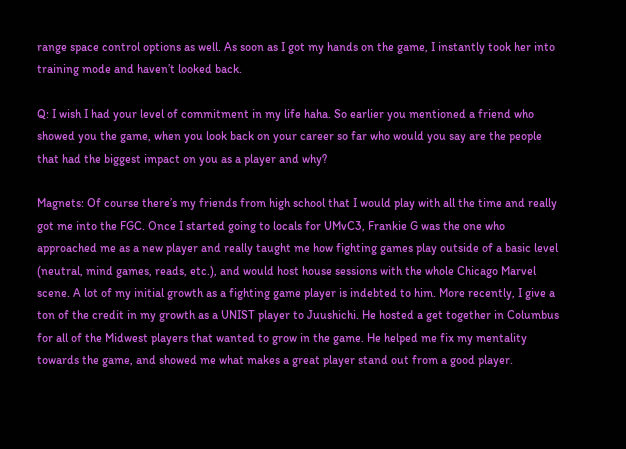range space control options as well. As soon as I got my hands on the game, I instantly took her into training mode and haven’t looked back.

Q: I wish I had your level of commitment in my life haha. So earlier you mentioned a friend who showed you the game, when you look back on your career so far who would you say are the people that had the biggest impact on you as a player and why?

Magnets: Of course there’s my friends from high school that I would play with all the time and really got me into the FGC. Once I started going to locals for UMvC3, Frankie G was the one who approached me as a new player and really taught me how fighting games play outside of a basic level (neutral, mind games, reads, etc.), and would host house sessions with the whole Chicago Marvel scene. A lot of my initial growth as a fighting game player is indebted to him. More recently, I give a ton of the credit in my growth as a UNIST player to Juushichi. He hosted a get together in Columbus for all of the Midwest players that wanted to grow in the game. He helped me fix my mentality towards the game, and showed me what makes a great player stand out from a good player.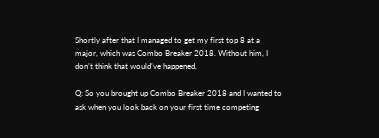Shortly after that I managed to get my first top 8 at a major, which was Combo Breaker 2018. Without him, I don’t think that would’ve happened.

Q: So you brought up Combo Breaker 2018 and I wanted to ask when you look back on your first time competing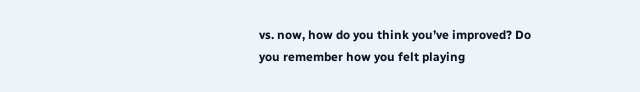vs. now, how do you think you’ve improved? Do you remember how you felt playing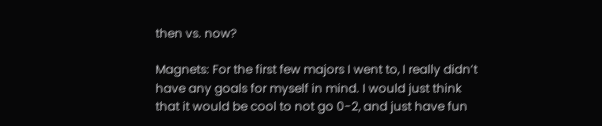then vs. now?

Magnets: For the first few majors I went to, I really didn’t have any goals for myself in mind. I would just think that it would be cool to not go 0-2, and just have fun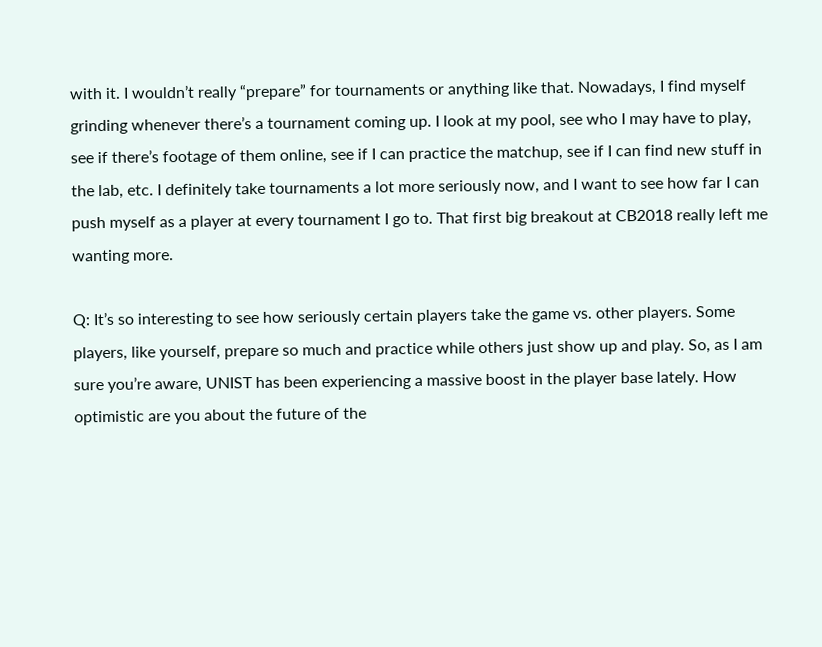with it. I wouldn’t really “prepare” for tournaments or anything like that. Nowadays, I find myself grinding whenever there’s a tournament coming up. I look at my pool, see who I may have to play, see if there’s footage of them online, see if I can practice the matchup, see if I can find new stuff in the lab, etc. I definitely take tournaments a lot more seriously now, and I want to see how far I can push myself as a player at every tournament I go to. That first big breakout at CB2018 really left me wanting more.

Q: It’s so interesting to see how seriously certain players take the game vs. other players. Some players, like yourself, prepare so much and practice while others just show up and play. So, as I am sure you’re aware, UNIST has been experiencing a massive boost in the player base lately. How optimistic are you about the future of the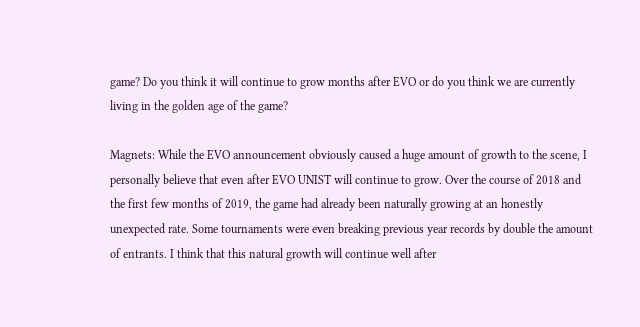game? Do you think it will continue to grow months after EVO or do you think we are currently living in the golden age of the game?

Magnets: While the EVO announcement obviously caused a huge amount of growth to the scene, I personally believe that even after EVO UNIST will continue to grow. Over the course of 2018 and the first few months of 2019, the game had already been naturally growing at an honestly unexpected rate. Some tournaments were even breaking previous year records by double the amount of entrants. I think that this natural growth will continue well after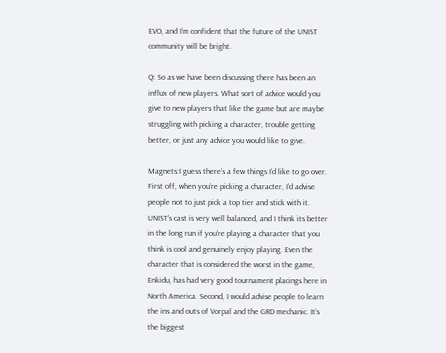EVO, and I’m confident that the future of the UNIST community will be bright.

Q: So as we have been discussing there has been an influx of new players. What sort of advice would you give to new players that like the game but are maybe struggling with picking a character, trouble getting better, or just any advice you would like to give.

Magnets:I guess there’s a few things I’d like to go over. First off, when you’re picking a character, I’d advise people not to just pick a top tier and stick with it. UNIST’s cast is very well balanced, and I think its better in the long run if you’re playing a character that you think is cool and genuinely enjoy playing. Even the character that is considered the worst in the game, Enkidu, has had very good tournament placings here in North America. Second, I would advise people to learn the ins and outs of Vorpal and the GRD mechanic. It’s the biggest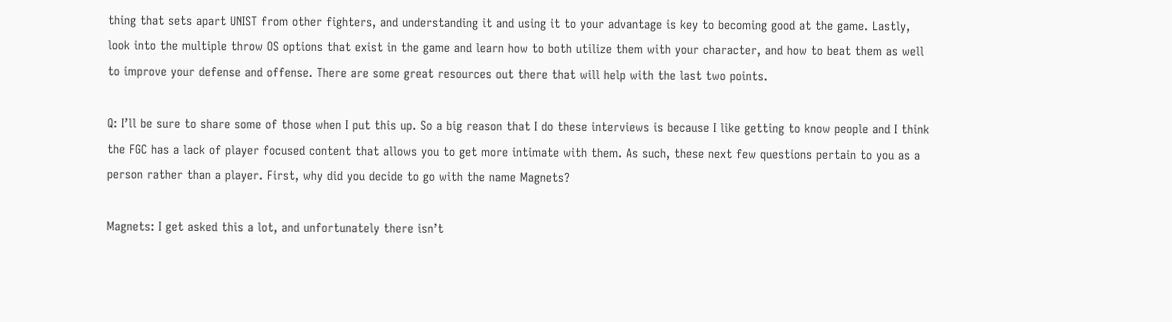thing that sets apart UNIST from other fighters, and understanding it and using it to your advantage is key to becoming good at the game. Lastly, look into the multiple throw OS options that exist in the game and learn how to both utilize them with your character, and how to beat them as well to improve your defense and offense. There are some great resources out there that will help with the last two points.

Q: I’ll be sure to share some of those when I put this up. So a big reason that I do these interviews is because I like getting to know people and I think the FGC has a lack of player focused content that allows you to get more intimate with them. As such, these next few questions pertain to you as a person rather than a player. First, why did you decide to go with the name Magnets?

Magnets: I get asked this a lot, and unfortunately there isn’t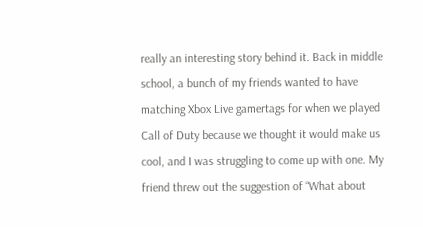really an interesting story behind it. Back in middle school, a bunch of my friends wanted to have matching Xbox Live gamertags for when we played Call of Duty because we thought it would make us cool, and I was struggling to come up with one. My friend threw out the suggestion of “What about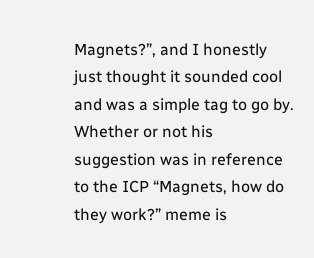Magnets?”, and I honestly just thought it sounded cool and was a simple tag to go by. Whether or not his suggestion was in reference to the ICP “Magnets, how do they work?” meme is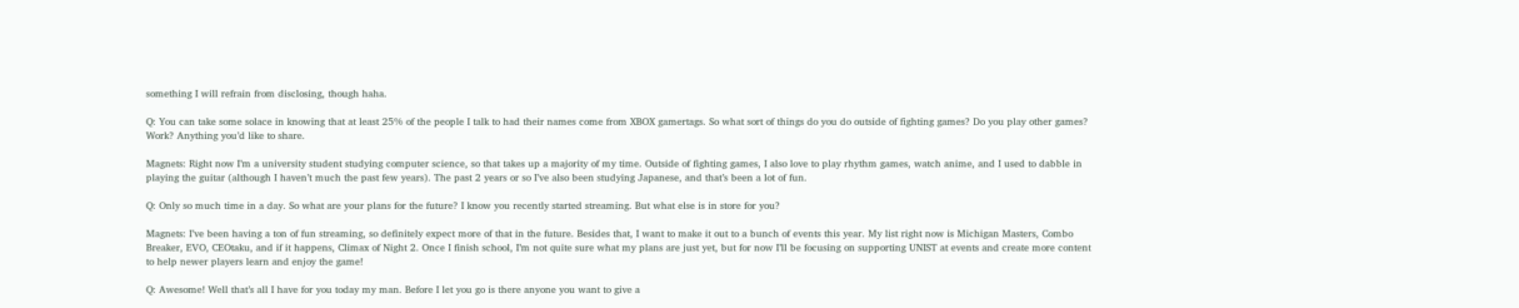something I will refrain from disclosing, though haha.

Q: You can take some solace in knowing that at least 25% of the people I talk to had their names come from XBOX gamertags. So what sort of things do you do outside of fighting games? Do you play other games? Work? Anything you’d like to share.

Magnets: Right now I’m a university student studying computer science, so that takes up a majority of my time. Outside of fighting games, I also love to play rhythm games, watch anime, and I used to dabble in playing the guitar (although I haven’t much the past few years). The past 2 years or so I’ve also been studying Japanese, and that’s been a lot of fun.

Q: Only so much time in a day. So what are your plans for the future? I know you recently started streaming. But what else is in store for you?

Magnets: I’ve been having a ton of fun streaming, so definitely expect more of that in the future. Besides that, I want to make it out to a bunch of events this year. My list right now is Michigan Masters, Combo Breaker, EVO, CEOtaku, and if it happens, Climax of Night 2. Once I finish school, I’m not quite sure what my plans are just yet, but for now I’ll be focusing on supporting UNIST at events and create more content to help newer players learn and enjoy the game!

Q: Awesome! Well that’s all I have for you today my man. Before I let you go is there anyone you want to give a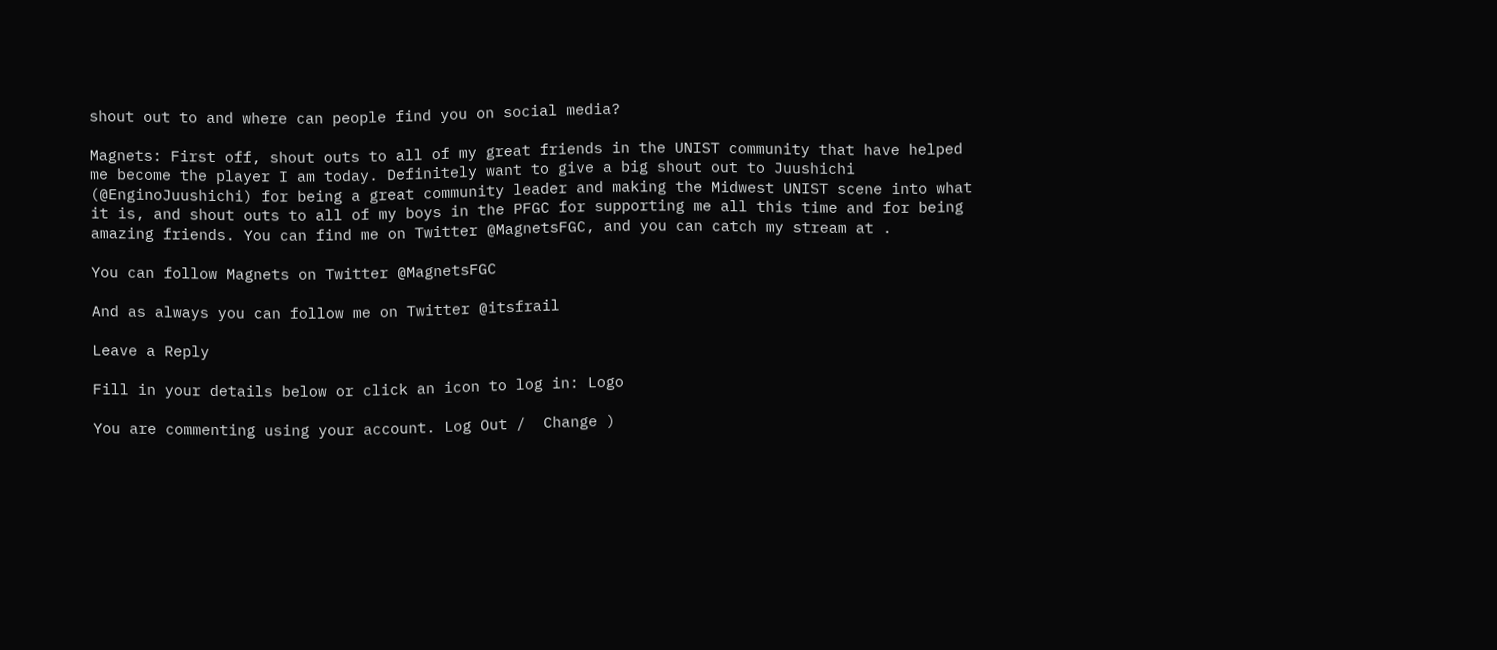shout out to and where can people find you on social media?

Magnets: First off, shout outs to all of my great friends in the UNIST community that have helped me become the player I am today. Definitely want to give a big shout out to Juushichi (@EnginoJuushichi) for being a great community leader and making the Midwest UNIST scene into what it is, and shout outs to all of my boys in the PFGC for supporting me all this time and for being amazing friends. You can find me on Twitter @MagnetsFGC, and you can catch my stream at .

You can follow Magnets on Twitter @MagnetsFGC

And as always you can follow me on Twitter @itsfrail

Leave a Reply

Fill in your details below or click an icon to log in: Logo

You are commenting using your account. Log Out /  Change )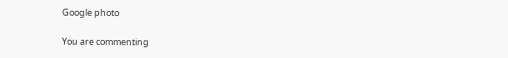Google photo

You are commenting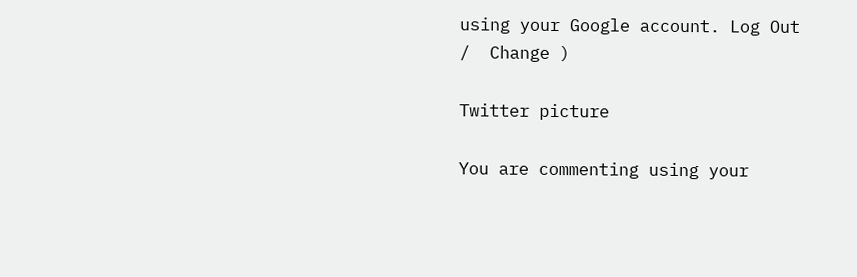using your Google account. Log Out /  Change )

Twitter picture

You are commenting using your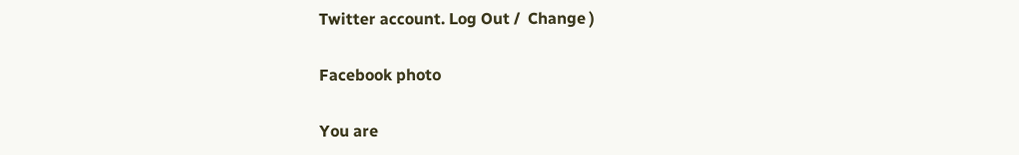Twitter account. Log Out /  Change )

Facebook photo

You are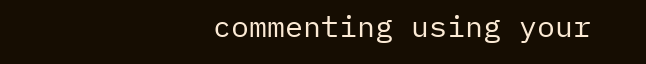commenting using your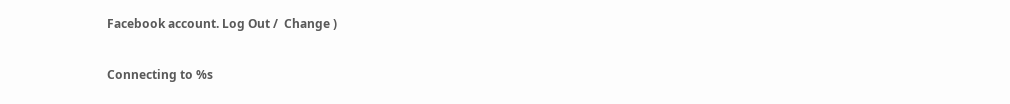Facebook account. Log Out /  Change )

Connecting to %s